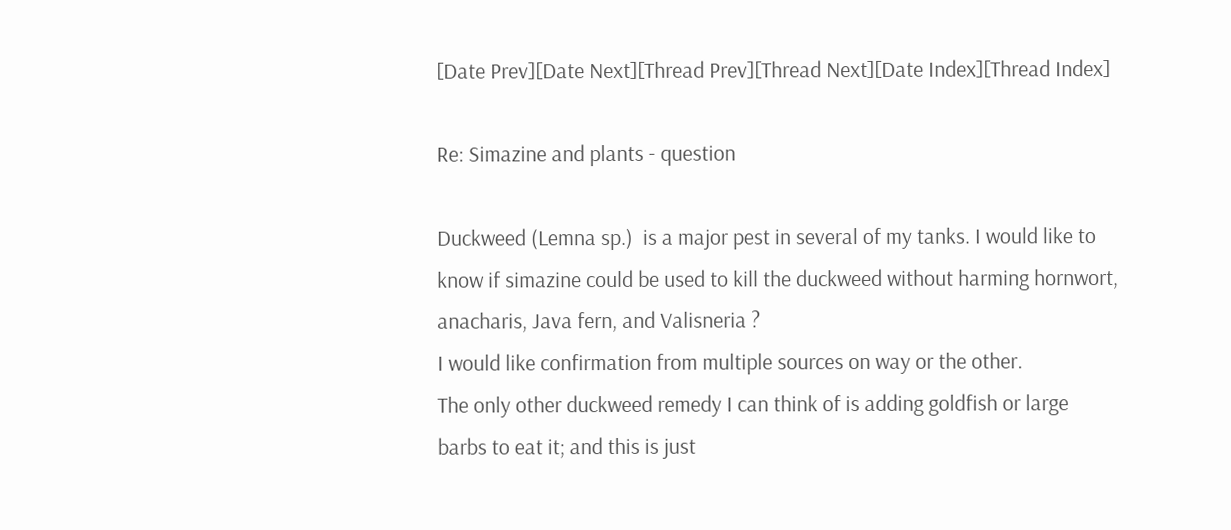[Date Prev][Date Next][Thread Prev][Thread Next][Date Index][Thread Index]

Re: Simazine and plants - question

Duckweed (Lemna sp.)  is a major pest in several of my tanks. I would like to
know if simazine could be used to kill the duckweed without harming hornwort,
anacharis, Java fern, and Valisneria ?
I would like confirmation from multiple sources on way or the other.
The only other duckweed remedy I can think of is adding goldfish or large
barbs to eat it; and this is just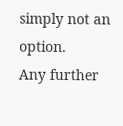simply not an option.
Any further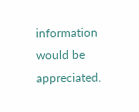information would be appreciated.